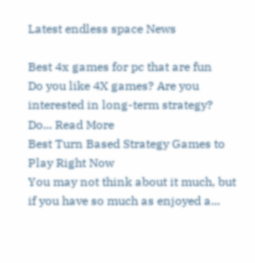Latest endless space News

Best 4x games for pc that are fun
Do you like 4X games? Are you interested in long-term strategy? Do... Read More
Best Turn Based Strategy Games to Play Right Now
You may not think about it much, but if you have so much as enjoyed a...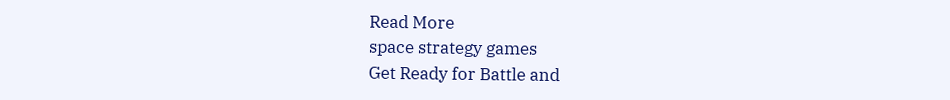Read More
space strategy games
Get Ready for Battle and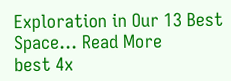Exploration in Our 13 Best Space... Read More
best 4x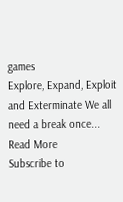games
Explore, Expand, Exploit and Exterminate We all need a break once... Read More
Subscribe to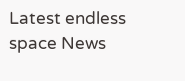Latest endless space News